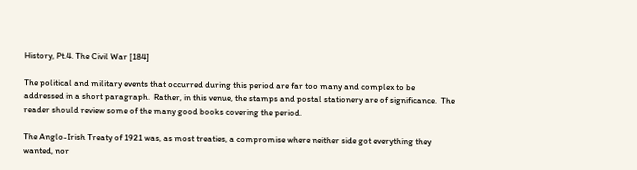History, Pt.4. The Civil War [184]

The political and military events that occurred during this period are far too many and complex to be addressed in a short paragraph.  Rather, in this venue, the stamps and postal stationery are of significance.  The reader should review some of the many good books covering the period.

The Anglo-Irish Treaty of 1921 was, as most treaties, a compromise where neither side got everything they wanted, nor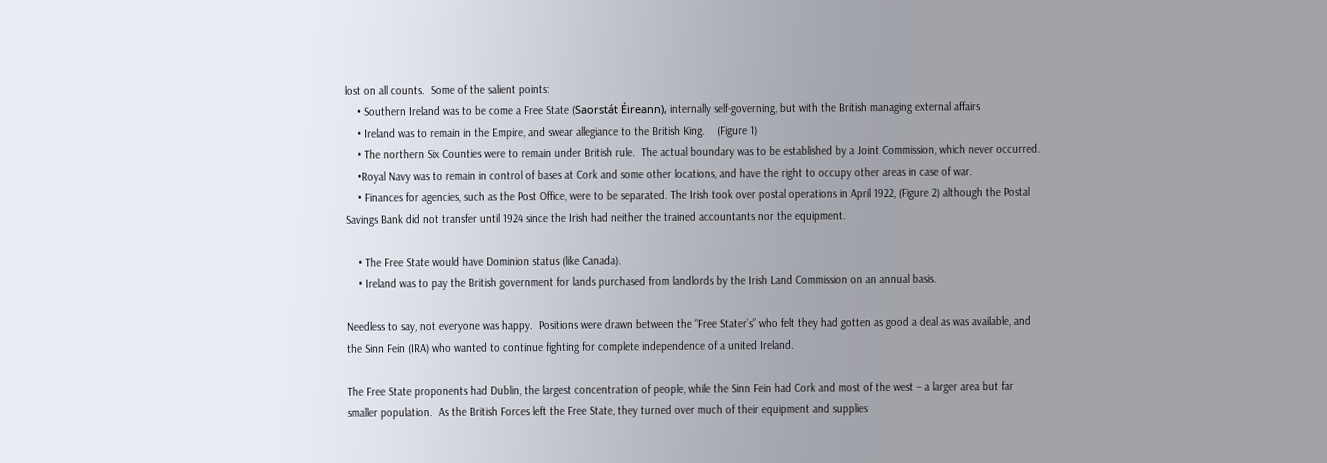lost on all counts.  Some of the salient points:
    • Southern Ireland was to be come a Free State (Saorstát Éireann), internally self-governing, but with the British managing external affairs
    • Ireland was to remain in the Empire, and swear allegiance to the British King.    (Figure 1)
    • The northern Six Counties were to remain under British rule.  The actual boundary was to be established by a Joint Commission, which never occurred.
    •Royal Navy was to remain in control of bases at Cork and some other locations, and have the right to occupy other areas in case of war.
    • Finances for agencies, such as the Post Office, were to be separated. The Irish took over postal operations in April 1922, (Figure 2) although the Postal                  Savings Bank did not transfer until 1924 since the Irish had neither the trained accountants nor the equipment.

    • The Free State would have Dominion status (like Canada).
    • Ireland was to pay the British government for lands purchased from landlords by the Irish Land Commission on an annual basis.

Needless to say, not everyone was happy.  Positions were drawn between the “Free Stater’s” who felt they had gotten as good a deal as was available, and the Sinn Fein (IRA) who wanted to continue fighting for complete independence of a united Ireland.

The Free State proponents had Dublin, the largest concentration of people, while the Sinn Fein had Cork and most of the west – a larger area but far smaller population.  As the British Forces left the Free State, they turned over much of their equipment and supplies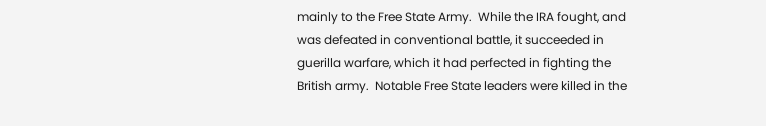mainly to the Free State Army.  While the IRA fought, and was defeated in conventional battle, it succeeded in guerilla warfare, which it had perfected in fighting the British army.  Notable Free State leaders were killed in the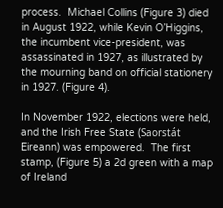process.  Michael Collins (Figure 3) died in August 1922, while Kevin O’Higgins, the incumbent vice-president, was assassinated in 1927, as illustrated by the mourning band on official stationery in 1927. (Figure 4).

In November 1922, elections were held, and the Irish Free State (Saorstát Eireann) was empowered.  The first stamp, (Figure 5) a 2d green with a map of Ireland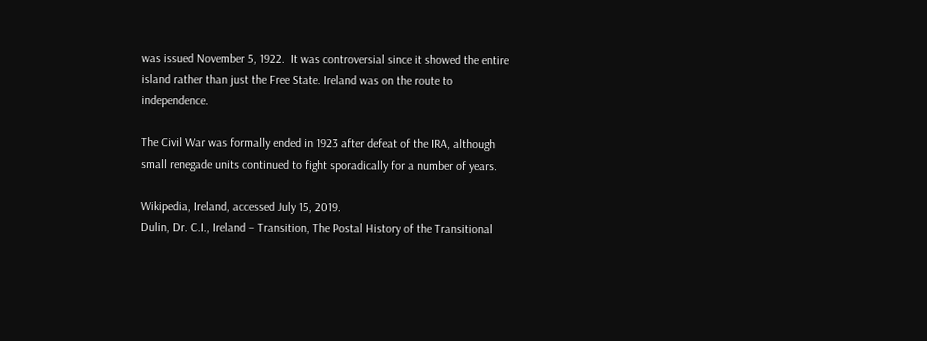was issued November 5, 1922.  It was controversial since it showed the entire island rather than just the Free State. Ireland was on the route to independence.

The Civil War was formally ended in 1923 after defeat of the IRA, although small renegade units continued to fight sporadically for a number of years.

Wikipedia, Ireland, accessed July 15, 2019.
Dulin, Dr. C.I., Ireland – Transition, The Postal History of the Transitional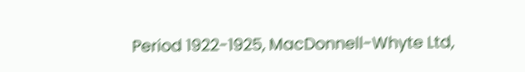Period 1922-1925, MacDonnell-Whyte Ltd,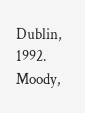Dublin, 1992.
Moody,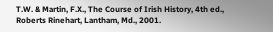T.W. & Martin, F.X., The Course of Irish History, 4th ed., Roberts Rinehart, Lantham, Md., 2001.